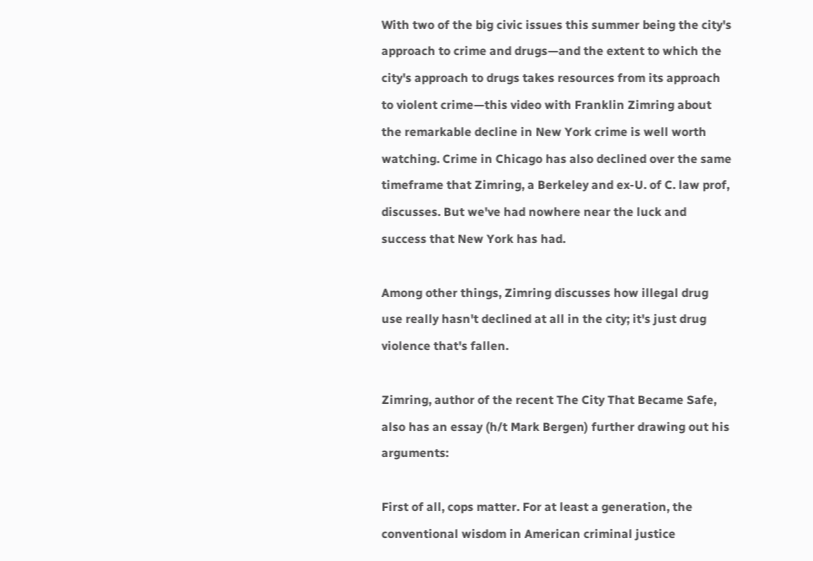With two of the big civic issues this summer being the city's approach to crime and drugs—and the extent to which the city's approach to drugs takes resources from its approach to violent crime—this video with Franklin Zimring about the remarkable decline in New York crime is well worth watching. Crime in Chicago has also declined over the same timeframe that Zimring, a Berkeley and ex-U. of C. law prof, discusses. But we've had nowhere near the luck and success that New York has had.

Among other things, Zimring discusses how illegal drug use really hasn't declined at all in the city; it's just drug violence that's fallen.

Zimring, author of the recent The City That Became Safe, also has an essay (h/t Mark Bergen) further drawing out his arguments:

First of all, cops matter. For at least a generation, the conventional wisdom in American criminal justice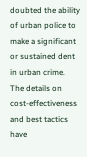doubted the ability of urban police to make a significant or sustained dent in urban crime. The details on cost-effectiveness and best tactics have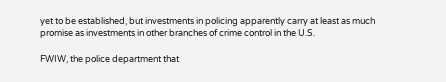yet to be established, but investments in policing apparently carry at least as much promise as investments in other branches of crime control in the U.S.

FWIW, the police department that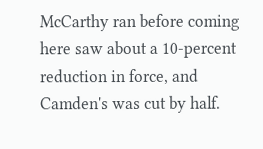McCarthy ran before coming here saw about a 10-percent reduction in force, and Camden's was cut by half.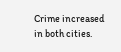Crime increased in both cities.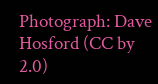Photograph: Dave Hosford (CC by 2.0)